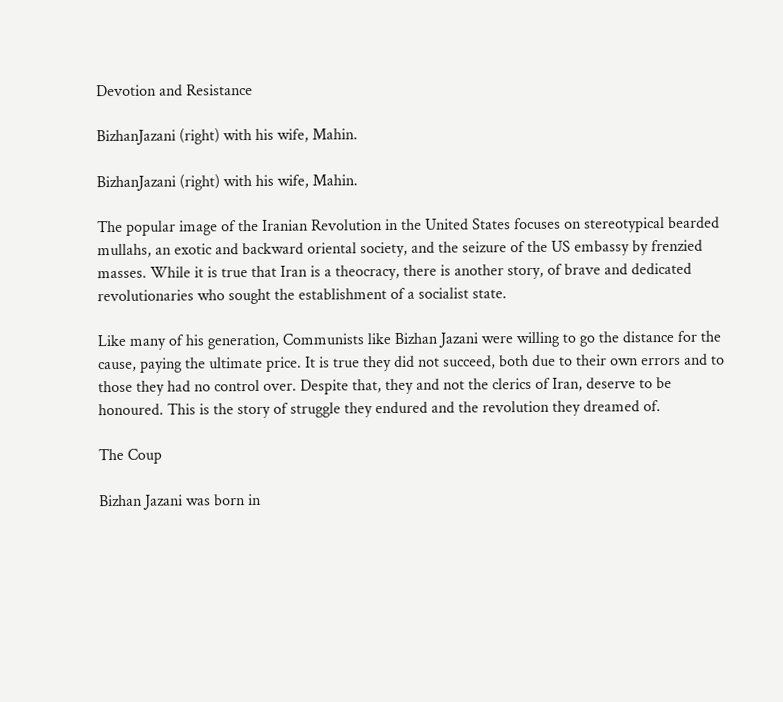Devotion and Resistance

BizhanJazani (right) with his wife, Mahin.

BizhanJazani (right) with his wife, Mahin.

The popular image of the Iranian Revolution in the United States focuses on stereotypical bearded mullahs, an exotic and backward oriental society, and the seizure of the US embassy by frenzied masses. While it is true that Iran is a theocracy, there is another story, of brave and dedicated revolutionaries who sought the establishment of a socialist state.

Like many of his generation, Communists like Bizhan Jazani were willing to go the distance for the cause, paying the ultimate price. It is true they did not succeed, both due to their own errors and to those they had no control over. Despite that, they and not the clerics of Iran, deserve to be honoured. This is the story of struggle they endured and the revolution they dreamed of.

The Coup

Bizhan Jazani was born in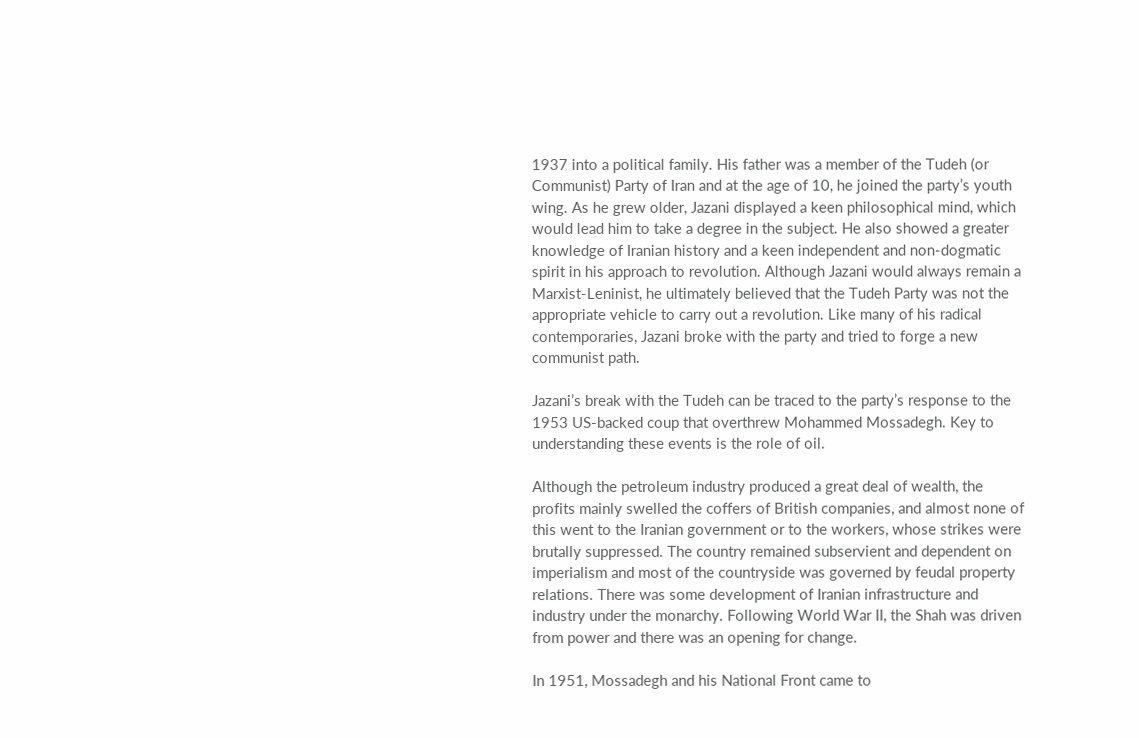1937 into a political family. His father was a member of the Tudeh (or Communist) Party of Iran and at the age of 10, he joined the party’s youth wing. As he grew older, Jazani displayed a keen philosophical mind, which would lead him to take a degree in the subject. He also showed a greater knowledge of Iranian history and a keen independent and non-dogmatic spirit in his approach to revolution. Although Jazani would always remain a Marxist-Leninist, he ultimately believed that the Tudeh Party was not the appropriate vehicle to carry out a revolution. Like many of his radical contemporaries, Jazani broke with the party and tried to forge a new communist path.

Jazani’s break with the Tudeh can be traced to the party’s response to the 1953 US-backed coup that overthrew Mohammed Mossadegh. Key to understanding these events is the role of oil.

Although the petroleum industry produced a great deal of wealth, the profits mainly swelled the coffers of British companies, and almost none of this went to the Iranian government or to the workers, whose strikes were brutally suppressed. The country remained subservient and dependent on imperialism and most of the countryside was governed by feudal property relations. There was some development of Iranian infrastructure and industry under the monarchy. Following World War II, the Shah was driven from power and there was an opening for change.

In 1951, Mossadegh and his National Front came to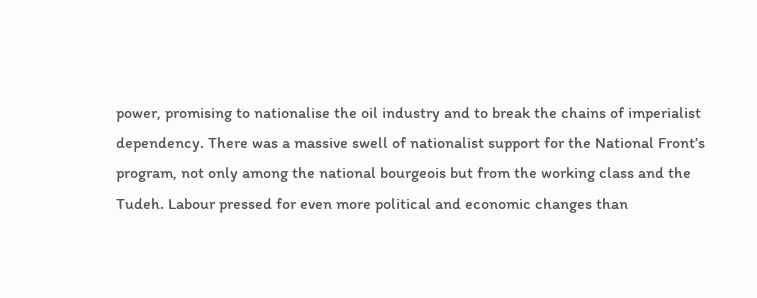power, promising to nationalise the oil industry and to break the chains of imperialist dependency. There was a massive swell of nationalist support for the National Front’s program, not only among the national bourgeois but from the working class and the Tudeh. Labour pressed for even more political and economic changes than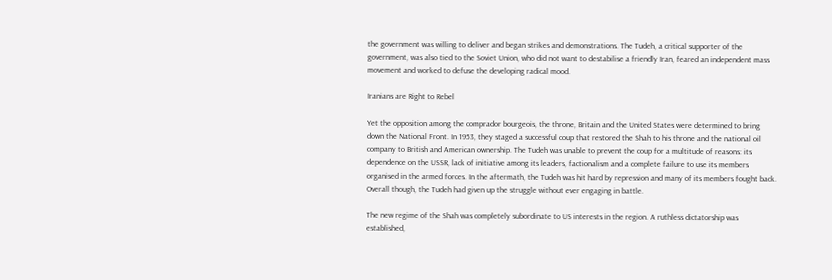the government was willing to deliver and began strikes and demonstrations. The Tudeh, a critical supporter of the government, was also tied to the Soviet Union, who did not want to destabilise a friendly Iran, feared an independent mass movement and worked to defuse the developing radical mood.

Iranians are Right to Rebel

Yet the opposition among the comprador bourgeois, the throne, Britain and the United States were determined to bring down the National Front. In 1953, they staged a successful coup that restored the Shah to his throne and the national oil company to British and American ownership. The Tudeh was unable to prevent the coup for a multitude of reasons: its dependence on the USSR, lack of initiative among its leaders, factionalism and a complete failure to use its members organised in the armed forces. In the aftermath, the Tudeh was hit hard by repression and many of its members fought back. Overall though, the Tudeh had given up the struggle without ever engaging in battle.

The new regime of the Shah was completely subordinate to US interests in the region. A ruthless dictatorship was established,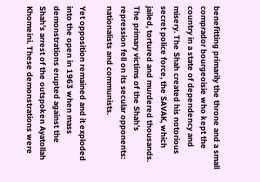benefitting primarily the throne and a small comprador bourgeoisie who kept the country in a state of dependency and misery. The Shah created his notorious secret police force, the SAVAK, which jailed, tortured and murdered thousands. The primary victims of the Shah’s repression fell on its secular opponents: nationalists and communists.

Yet opposition remained and it exploded into the open in 1963 when mass demonstrations erupted against the Shah’s arrest of the outspoken Ayatollah Khomeini. These demonstrations were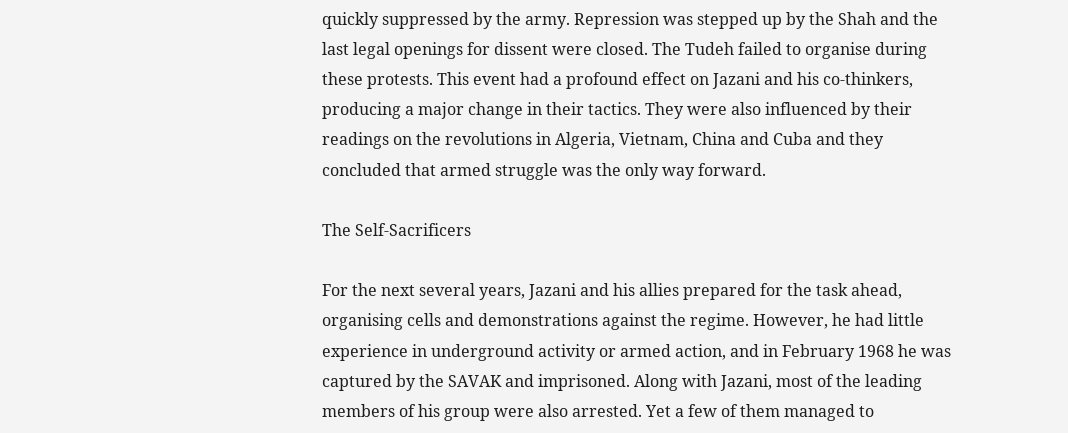quickly suppressed by the army. Repression was stepped up by the Shah and the last legal openings for dissent were closed. The Tudeh failed to organise during these protests. This event had a profound effect on Jazani and his co-thinkers, producing a major change in their tactics. They were also influenced by their readings on the revolutions in Algeria, Vietnam, China and Cuba and they concluded that armed struggle was the only way forward.

The Self-Sacrificers

For the next several years, Jazani and his allies prepared for the task ahead, organising cells and demonstrations against the regime. However, he had little experience in underground activity or armed action, and in February 1968 he was captured by the SAVAK and imprisoned. Along with Jazani, most of the leading members of his group were also arrested. Yet a few of them managed to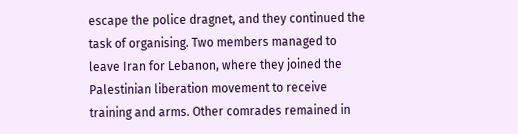escape the police dragnet, and they continued the task of organising. Two members managed to leave Iran for Lebanon, where they joined the Palestinian liberation movement to receive training and arms. Other comrades remained in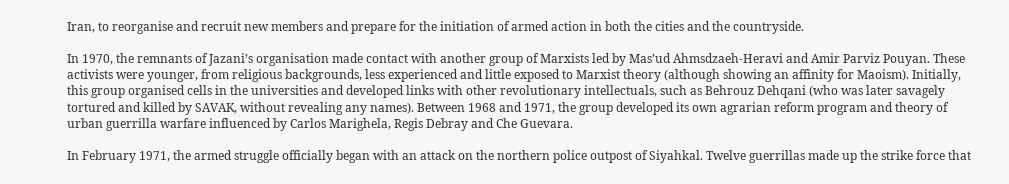Iran, to reorganise and recruit new members and prepare for the initiation of armed action in both the cities and the countryside.

In 1970, the remnants of Jazani’s organisation made contact with another group of Marxists led by Mas’ud Ahmsdzaeh-Heravi and Amir Parviz Pouyan. These activists were younger, from religious backgrounds, less experienced and little exposed to Marxist theory (although showing an affinity for Maoism). Initially, this group organised cells in the universities and developed links with other revolutionary intellectuals, such as Behrouz Dehqani (who was later savagely tortured and killed by SAVAK, without revealing any names). Between 1968 and 1971, the group developed its own agrarian reform program and theory of urban guerrilla warfare influenced by Carlos Marighela, Regis Debray and Che Guevara.

In February 1971, the armed struggle officially began with an attack on the northern police outpost of Siyahkal. Twelve guerrillas made up the strike force that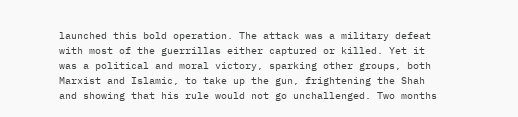launched this bold operation. The attack was a military defeat with most of the guerrillas either captured or killed. Yet it was a political and moral victory, sparking other groups, both Marxist and Islamic, to take up the gun, frightening the Shah and showing that his rule would not go unchallenged. Two months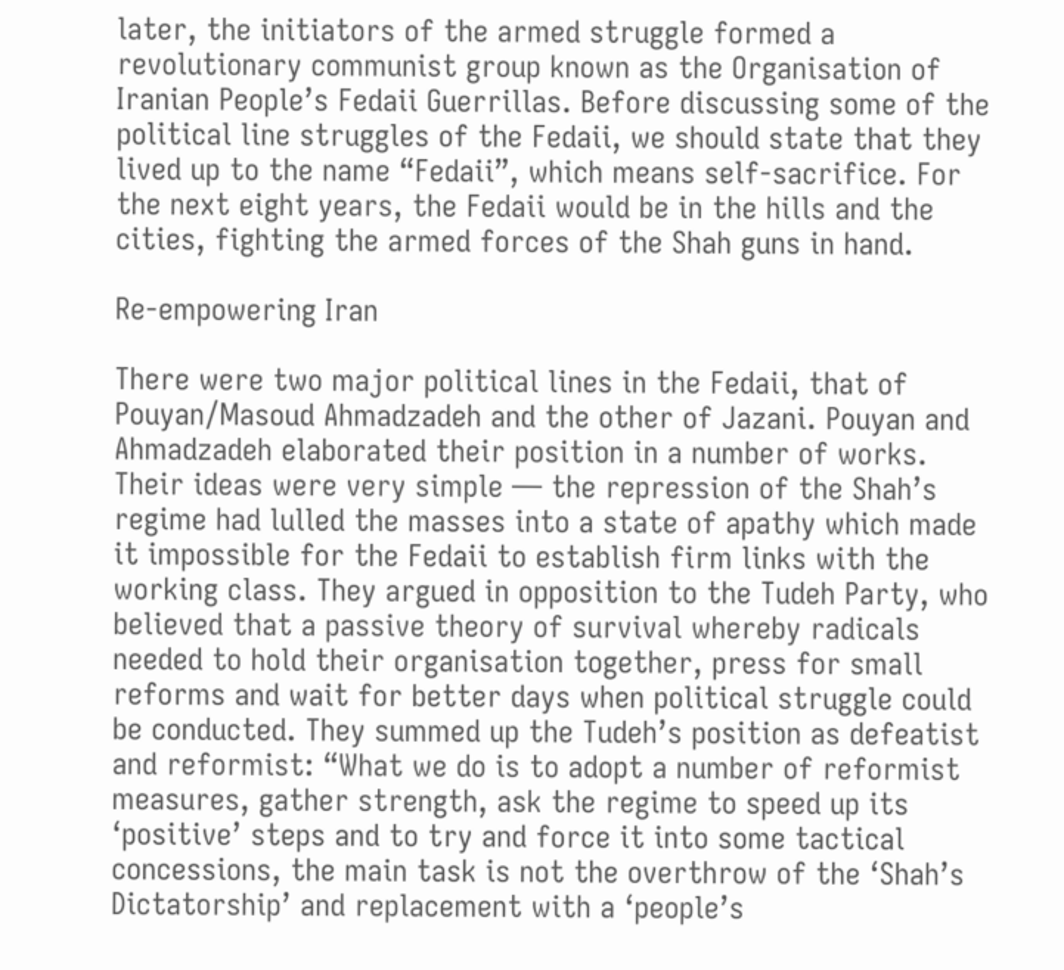later, the initiators of the armed struggle formed a revolutionary communist group known as the Organisation of Iranian People’s Fedaii Guerrillas. Before discussing some of the political line struggles of the Fedaii, we should state that they lived up to the name “Fedaii”, which means self-sacrifice. For the next eight years, the Fedaii would be in the hills and the cities, fighting the armed forces of the Shah guns in hand.

Re-empowering Iran

There were two major political lines in the Fedaii, that of Pouyan/Masoud Ahmadzadeh and the other of Jazani. Pouyan and Ahmadzadeh elaborated their position in a number of works. Their ideas were very simple — the repression of the Shah’s regime had lulled the masses into a state of apathy which made it impossible for the Fedaii to establish firm links with the working class. They argued in opposition to the Tudeh Party, who believed that a passive theory of survival whereby radicals needed to hold their organisation together, press for small reforms and wait for better days when political struggle could be conducted. They summed up the Tudeh’s position as defeatist and reformist: “What we do is to adopt a number of reformist measures, gather strength, ask the regime to speed up its ‘positive’ steps and to try and force it into some tactical concessions, the main task is not the overthrow of the ‘Shah’s Dictatorship’ and replacement with a ‘people’s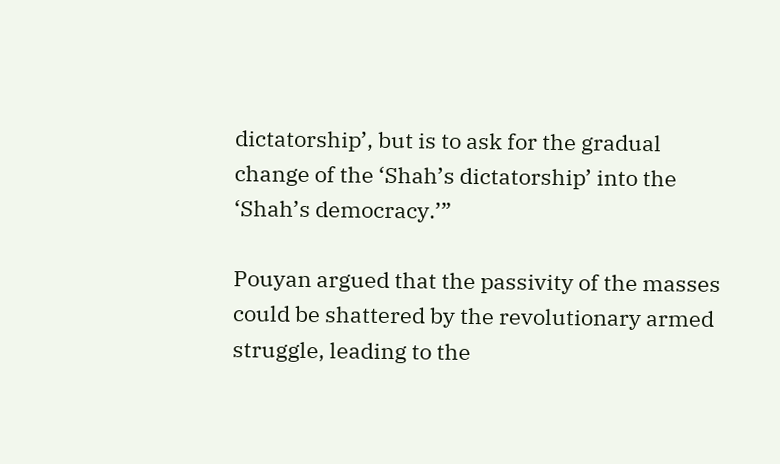dictatorship’, but is to ask for the gradual change of the ‘Shah’s dictatorship’ into the ‘Shah’s democracy.’”

Pouyan argued that the passivity of the masses could be shattered by the revolutionary armed struggle, leading to the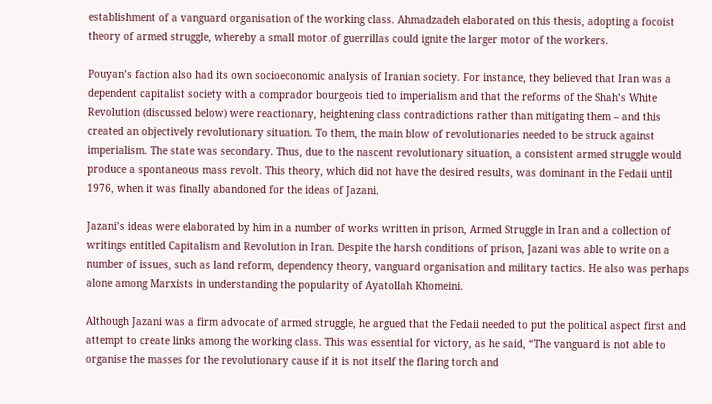establishment of a vanguard organisation of the working class. Ahmadzadeh elaborated on this thesis, adopting a focoist theory of armed struggle, whereby a small motor of guerrillas could ignite the larger motor of the workers.

Pouyan’s faction also had its own socioeconomic analysis of Iranian society. For instance, they believed that Iran was a dependent capitalist society with a comprador bourgeois tied to imperialism and that the reforms of the Shah’s White Revolution (discussed below) were reactionary, heightening class contradictions rather than mitigating them – and this created an objectively revolutionary situation. To them, the main blow of revolutionaries needed to be struck against imperialism. The state was secondary. Thus, due to the nascent revolutionary situation, a consistent armed struggle would produce a spontaneous mass revolt. This theory, which did not have the desired results, was dominant in the Fedaii until 1976, when it was finally abandoned for the ideas of Jazani.

Jazani’s ideas were elaborated by him in a number of works written in prison, Armed Struggle in Iran and a collection of writings entitled Capitalism and Revolution in Iran. Despite the harsh conditions of prison, Jazani was able to write on a number of issues, such as land reform, dependency theory, vanguard organisation and military tactics. He also was perhaps alone among Marxists in understanding the popularity of Ayatollah Khomeini.

Although Jazani was a firm advocate of armed struggle, he argued that the Fedaii needed to put the political aspect first and attempt to create links among the working class. This was essential for victory, as he said, “The vanguard is not able to organise the masses for the revolutionary cause if it is not itself the flaring torch and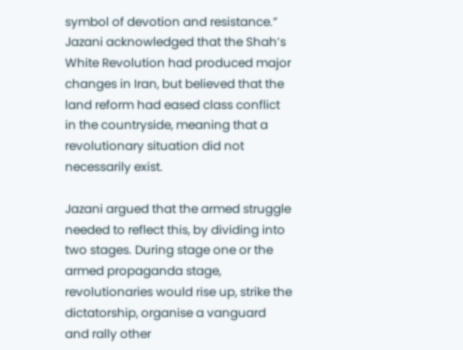symbol of devotion and resistance.” Jazani acknowledged that the Shah’s White Revolution had produced major changes in Iran, but believed that the land reform had eased class conflict in the countryside, meaning that a revolutionary situation did not necessarily exist.

Jazani argued that the armed struggle needed to reflect this, by dividing into two stages. During stage one or the armed propaganda stage, revolutionaries would rise up, strike the dictatorship, organise a vanguard and rally other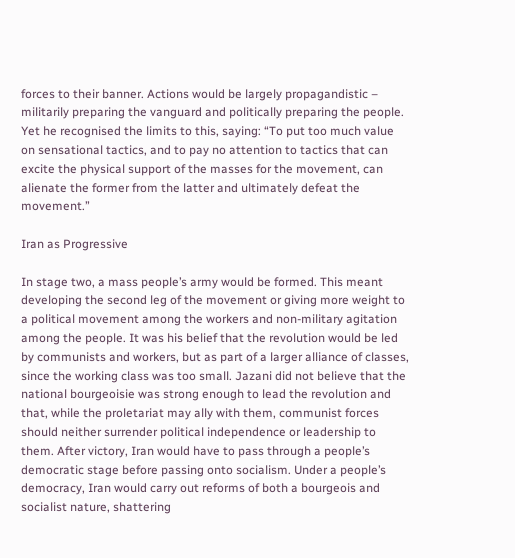forces to their banner. Actions would be largely propagandistic – militarily preparing the vanguard and politically preparing the people. Yet he recognised the limits to this, saying: “To put too much value on sensational tactics, and to pay no attention to tactics that can excite the physical support of the masses for the movement, can alienate the former from the latter and ultimately defeat the movement.”

Iran as Progressive

In stage two, a mass people’s army would be formed. This meant developing the second leg of the movement or giving more weight to a political movement among the workers and non-military agitation among the people. It was his belief that the revolution would be led by communists and workers, but as part of a larger alliance of classes, since the working class was too small. Jazani did not believe that the national bourgeoisie was strong enough to lead the revolution and that, while the proletariat may ally with them, communist forces should neither surrender political independence or leadership to them. After victory, Iran would have to pass through a people’s democratic stage before passing onto socialism. Under a people’s democracy, Iran would carry out reforms of both a bourgeois and socialist nature, shattering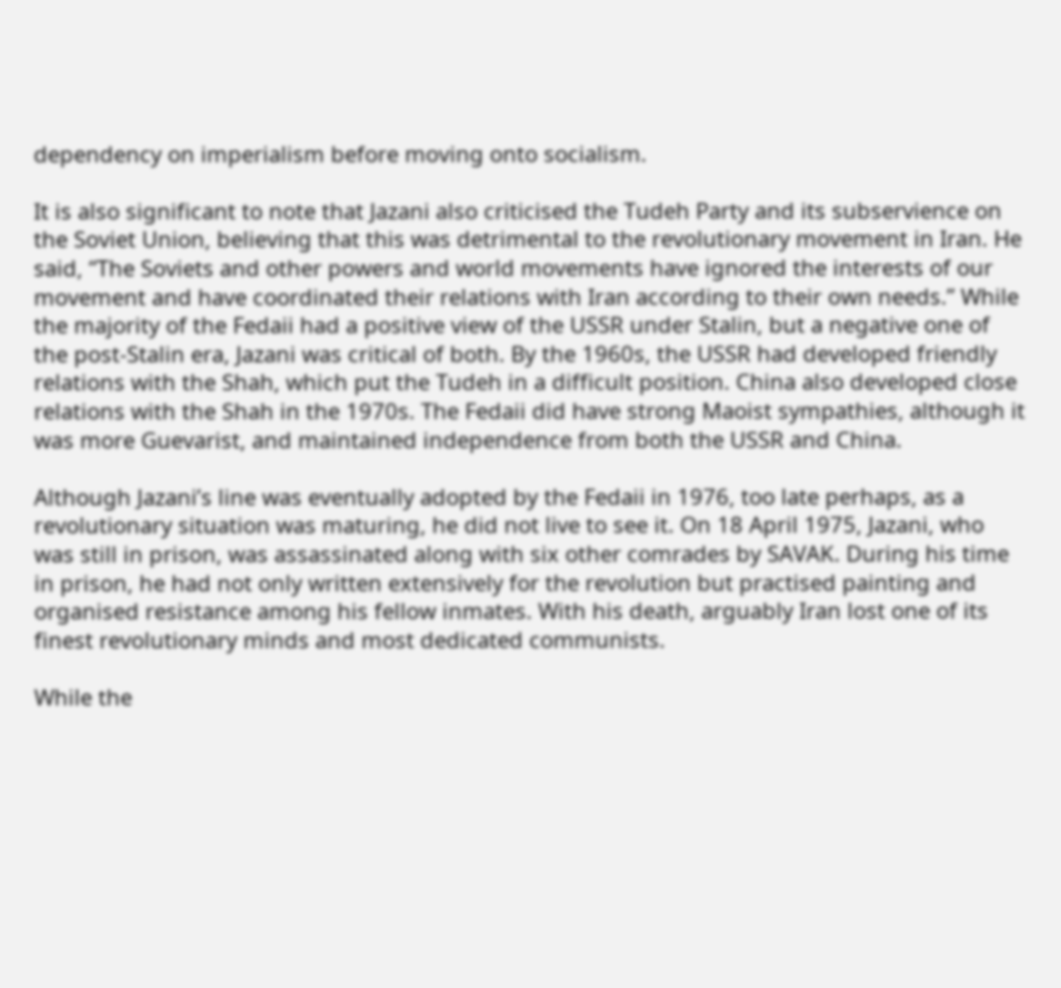dependency on imperialism before moving onto socialism.

It is also significant to note that Jazani also criticised the Tudeh Party and its subservience on the Soviet Union, believing that this was detrimental to the revolutionary movement in Iran. He said, “The Soviets and other powers and world movements have ignored the interests of our movement and have coordinated their relations with Iran according to their own needs.” While the majority of the Fedaii had a positive view of the USSR under Stalin, but a negative one of the post-Stalin era, Jazani was critical of both. By the 1960s, the USSR had developed friendly relations with the Shah, which put the Tudeh in a difficult position. China also developed close relations with the Shah in the 1970s. The Fedaii did have strong Maoist sympathies, although it was more Guevarist, and maintained independence from both the USSR and China.

Although Jazani’s line was eventually adopted by the Fedaii in 1976, too late perhaps, as a revolutionary situation was maturing, he did not live to see it. On 18 April 1975, Jazani, who was still in prison, was assassinated along with six other comrades by SAVAK. During his time in prison, he had not only written extensively for the revolution but practised painting and organised resistance among his fellow inmates. With his death, arguably Iran lost one of its finest revolutionary minds and most dedicated communists.

While the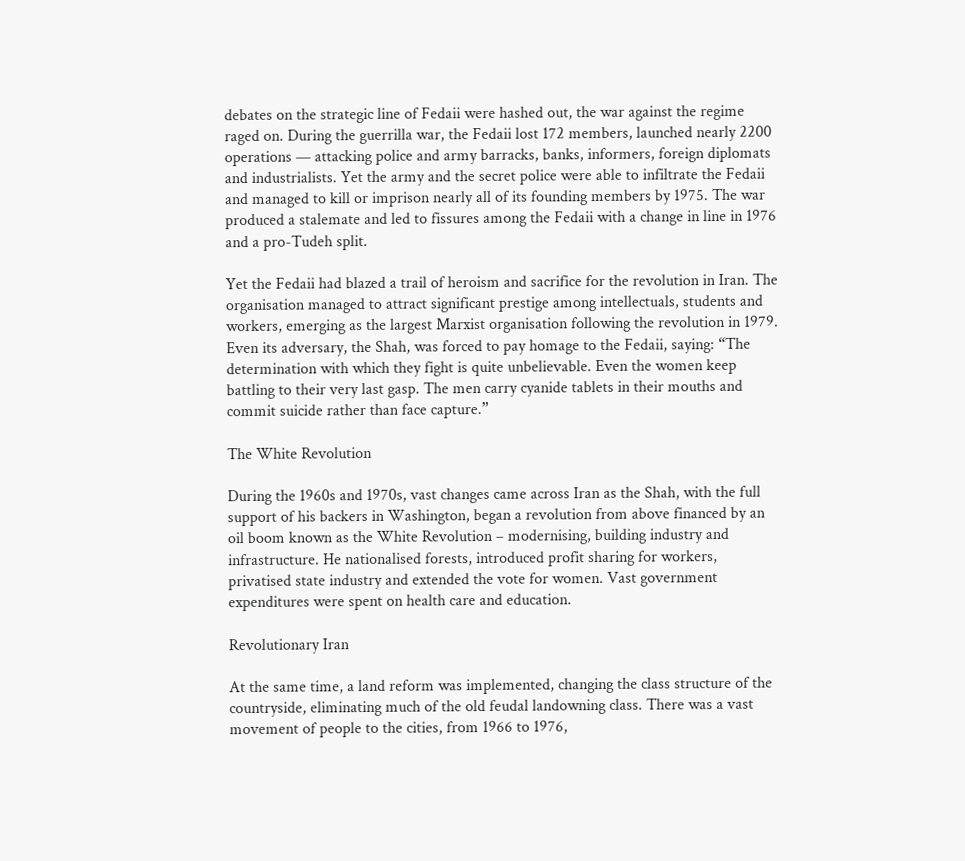debates on the strategic line of Fedaii were hashed out, the war against the regime raged on. During the guerrilla war, the Fedaii lost 172 members, launched nearly 2200 operations — attacking police and army barracks, banks, informers, foreign diplomats and industrialists. Yet the army and the secret police were able to infiltrate the Fedaii and managed to kill or imprison nearly all of its founding members by 1975. The war produced a stalemate and led to fissures among the Fedaii with a change in line in 1976 and a pro-Tudeh split.

Yet the Fedaii had blazed a trail of heroism and sacrifice for the revolution in Iran. The organisation managed to attract significant prestige among intellectuals, students and workers, emerging as the largest Marxist organisation following the revolution in 1979. Even its adversary, the Shah, was forced to pay homage to the Fedaii, saying: “The determination with which they fight is quite unbelievable. Even the women keep battling to their very last gasp. The men carry cyanide tablets in their mouths and commit suicide rather than face capture.”

The White Revolution

During the 1960s and 1970s, vast changes came across Iran as the Shah, with the full support of his backers in Washington, began a revolution from above financed by an oil boom known as the White Revolution – modernising, building industry and infrastructure. He nationalised forests, introduced profit sharing for workers, privatised state industry and extended the vote for women. Vast government expenditures were spent on health care and education.

Revolutionary Iran

At the same time, a land reform was implemented, changing the class structure of the countryside, eliminating much of the old feudal landowning class. There was a vast movement of people to the cities, from 1966 to 1976,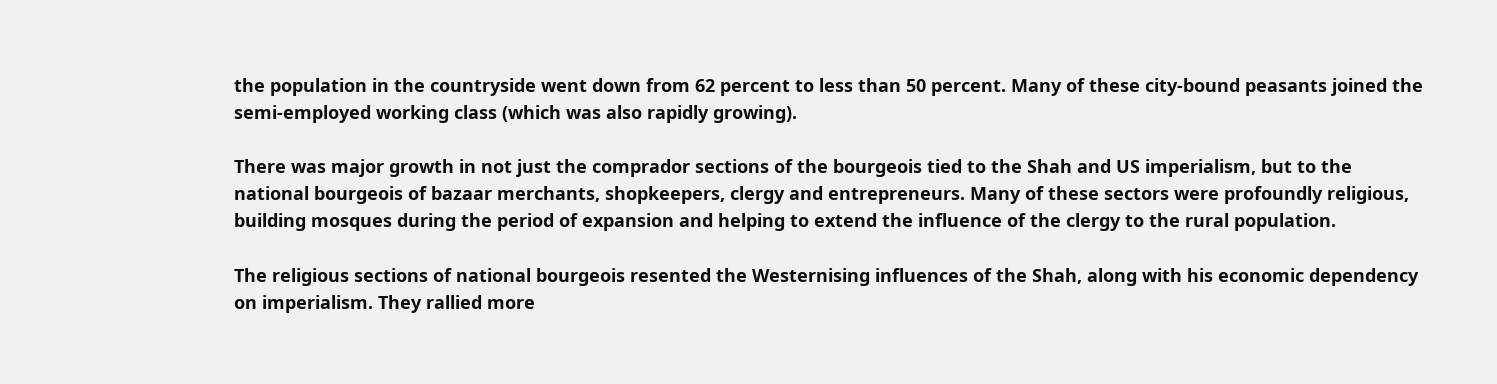the population in the countryside went down from 62 percent to less than 50 percent. Many of these city-bound peasants joined the semi-employed working class (which was also rapidly growing).

There was major growth in not just the comprador sections of the bourgeois tied to the Shah and US imperialism, but to the national bourgeois of bazaar merchants, shopkeepers, clergy and entrepreneurs. Many of these sectors were profoundly religious, building mosques during the period of expansion and helping to extend the influence of the clergy to the rural population.

The religious sections of national bourgeois resented the Westernising influences of the Shah, along with his economic dependency on imperialism. They rallied more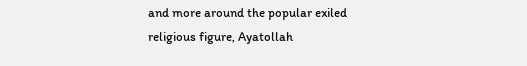and more around the popular exiled religious figure, Ayatollah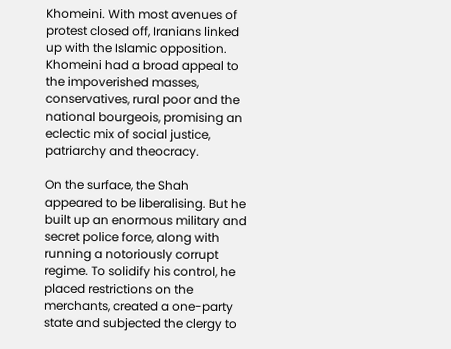Khomeini. With most avenues of protest closed off, Iranians linked up with the Islamic opposition. Khomeini had a broad appeal to the impoverished masses, conservatives, rural poor and the national bourgeois, promising an eclectic mix of social justice, patriarchy and theocracy.

On the surface, the Shah appeared to be liberalising. But he built up an enormous military and secret police force, along with running a notoriously corrupt regime. To solidify his control, he placed restrictions on the merchants, created a one-party state and subjected the clergy to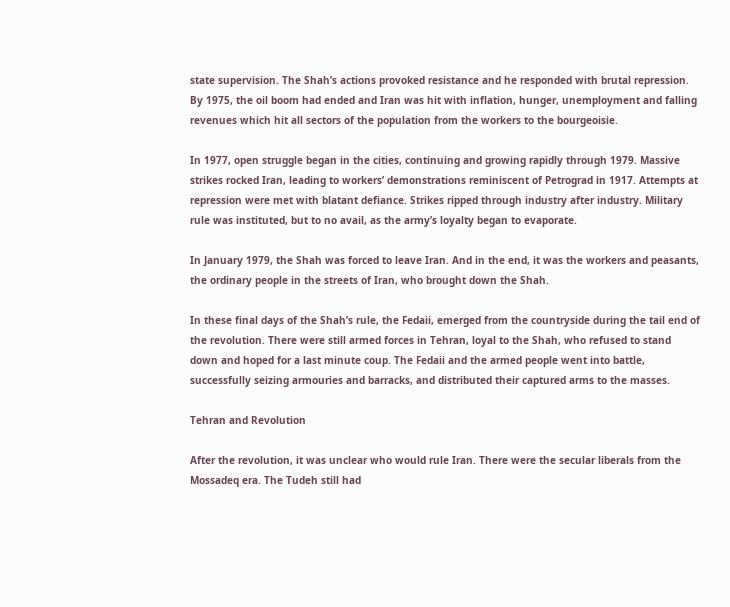state supervision. The Shah’s actions provoked resistance and he responded with brutal repression. By 1975, the oil boom had ended and Iran was hit with inflation, hunger, unemployment and falling revenues which hit all sectors of the population from the workers to the bourgeoisie.

In 1977, open struggle began in the cities, continuing and growing rapidly through 1979. Massive strikes rocked Iran, leading to workers’ demonstrations reminiscent of Petrograd in 1917. Attempts at repression were met with blatant defiance. Strikes ripped through industry after industry. Military rule was instituted, but to no avail, as the army’s loyalty began to evaporate.

In January 1979, the Shah was forced to leave Iran. And in the end, it was the workers and peasants, the ordinary people in the streets of Iran, who brought down the Shah.

In these final days of the Shah’s rule, the Fedaii, emerged from the countryside during the tail end of the revolution. There were still armed forces in Tehran, loyal to the Shah, who refused to stand down and hoped for a last minute coup. The Fedaii and the armed people went into battle, successfully seizing armouries and barracks, and distributed their captured arms to the masses.

Tehran and Revolution

After the revolution, it was unclear who would rule Iran. There were the secular liberals from the Mossadeq era. The Tudeh still had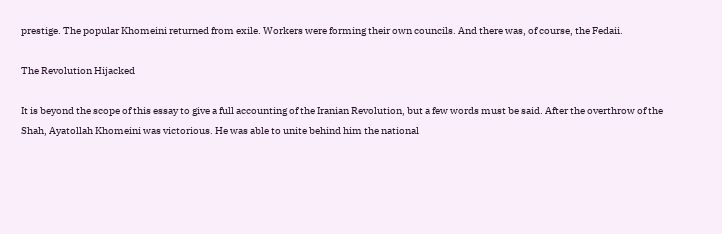prestige. The popular Khomeini returned from exile. Workers were forming their own councils. And there was, of course, the Fedaii.

The Revolution Hijacked

It is beyond the scope of this essay to give a full accounting of the Iranian Revolution, but a few words must be said. After the overthrow of the Shah, Ayatollah Khomeini was victorious. He was able to unite behind him the national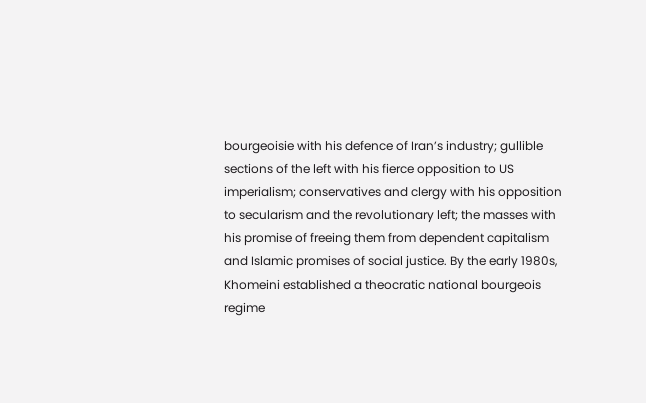bourgeoisie with his defence of Iran’s industry; gullible sections of the left with his fierce opposition to US imperialism; conservatives and clergy with his opposition to secularism and the revolutionary left; the masses with his promise of freeing them from dependent capitalism and Islamic promises of social justice. By the early 1980s, Khomeini established a theocratic national bourgeois regime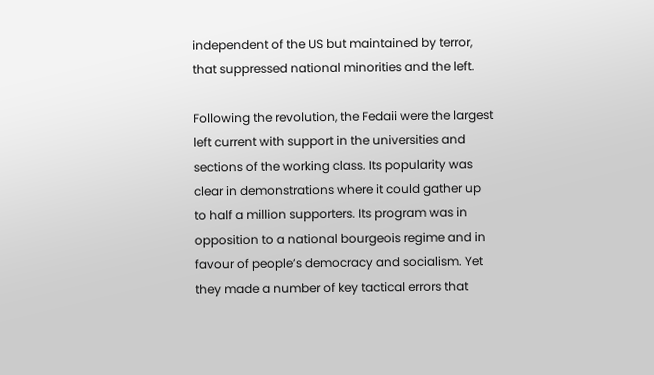independent of the US but maintained by terror, that suppressed national minorities and the left.

Following the revolution, the Fedaii were the largest left current with support in the universities and sections of the working class. Its popularity was clear in demonstrations where it could gather up to half a million supporters. Its program was in opposition to a national bourgeois regime and in favour of people’s democracy and socialism. Yet they made a number of key tactical errors that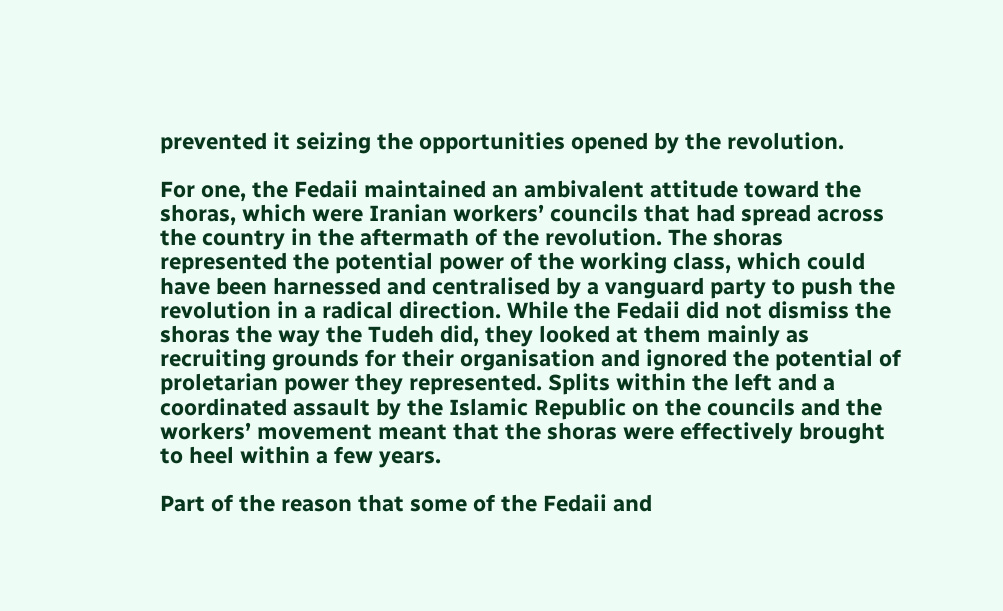prevented it seizing the opportunities opened by the revolution.

For one, the Fedaii maintained an ambivalent attitude toward the shoras, which were Iranian workers’ councils that had spread across the country in the aftermath of the revolution. The shoras represented the potential power of the working class, which could have been harnessed and centralised by a vanguard party to push the revolution in a radical direction. While the Fedaii did not dismiss the shoras the way the Tudeh did, they looked at them mainly as recruiting grounds for their organisation and ignored the potential of proletarian power they represented. Splits within the left and a coordinated assault by the Islamic Republic on the councils and the workers’ movement meant that the shoras were effectively brought to heel within a few years.

Part of the reason that some of the Fedaii and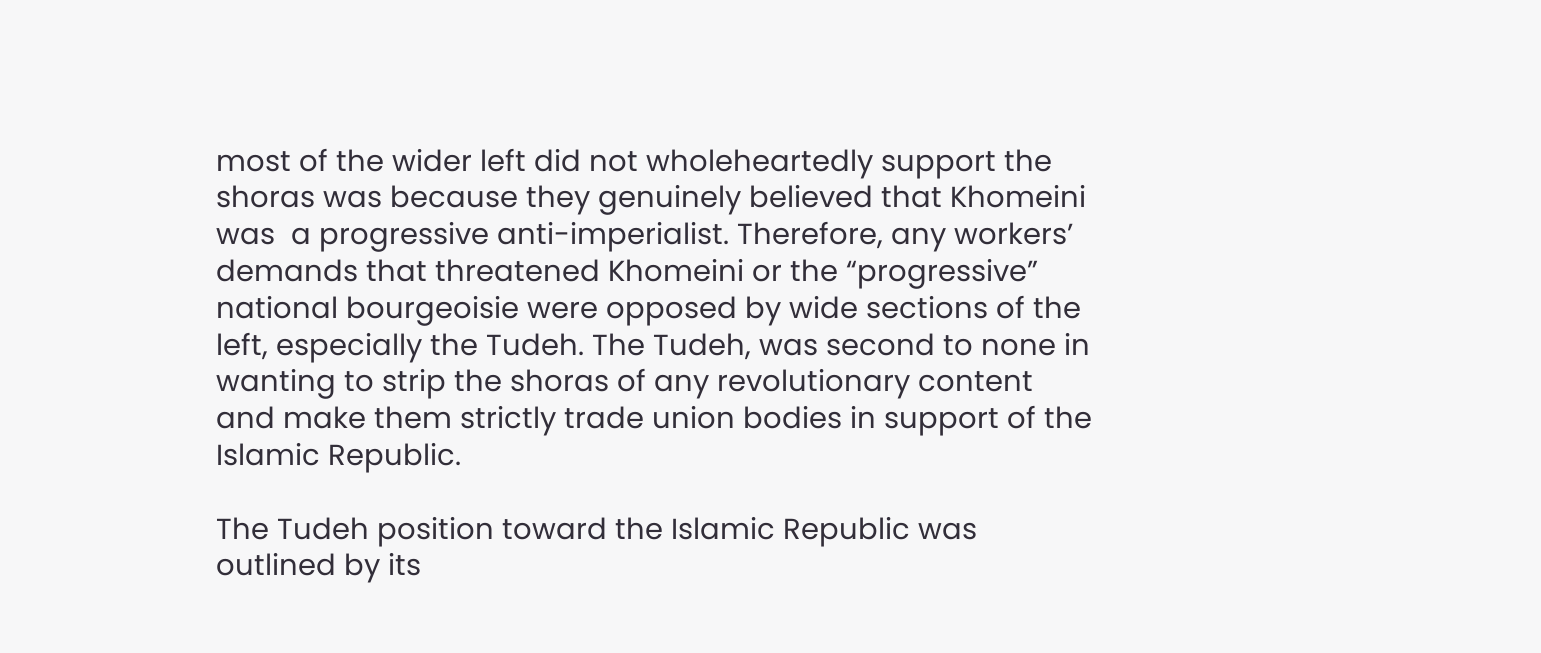most of the wider left did not wholeheartedly support the shoras was because they genuinely believed that Khomeini was  a progressive anti-imperialist. Therefore, any workers’ demands that threatened Khomeini or the “progressive” national bourgeoisie were opposed by wide sections of the left, especially the Tudeh. The Tudeh, was second to none in wanting to strip the shoras of any revolutionary content and make them strictly trade union bodies in support of the Islamic Republic.

The Tudeh position toward the Islamic Republic was outlined by its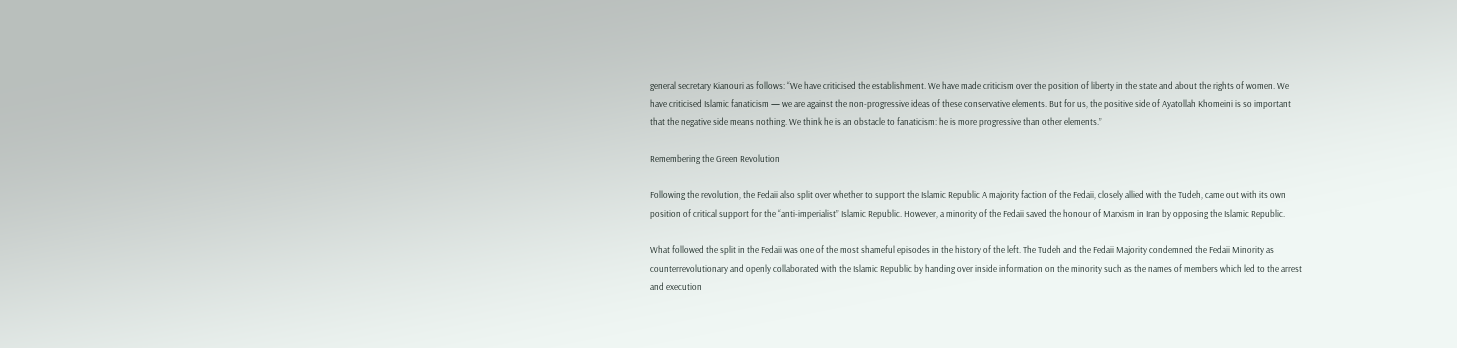general secretary Kianouri as follows: “We have criticised the establishment. We have made criticism over the position of liberty in the state and about the rights of women. We have criticised Islamic fanaticism — we are against the non-progressive ideas of these conservative elements. But for us, the positive side of Ayatollah Khomeini is so important that the negative side means nothing. We think he is an obstacle to fanaticism: he is more progressive than other elements.”

Remembering the Green Revolution

Following the revolution, the Fedaii also split over whether to support the Islamic Republic A majority faction of the Fedaii, closely allied with the Tudeh, came out with its own position of critical support for the “anti-imperialist” Islamic Republic. However, a minority of the Fedaii saved the honour of Marxism in Iran by opposing the Islamic Republic.

What followed the split in the Fedaii was one of the most shameful episodes in the history of the left. The Tudeh and the Fedaii Majority condemned the Fedaii Minority as counterrevolutionary and openly collaborated with the Islamic Republic by handing over inside information on the minority such as the names of members which led to the arrest and execution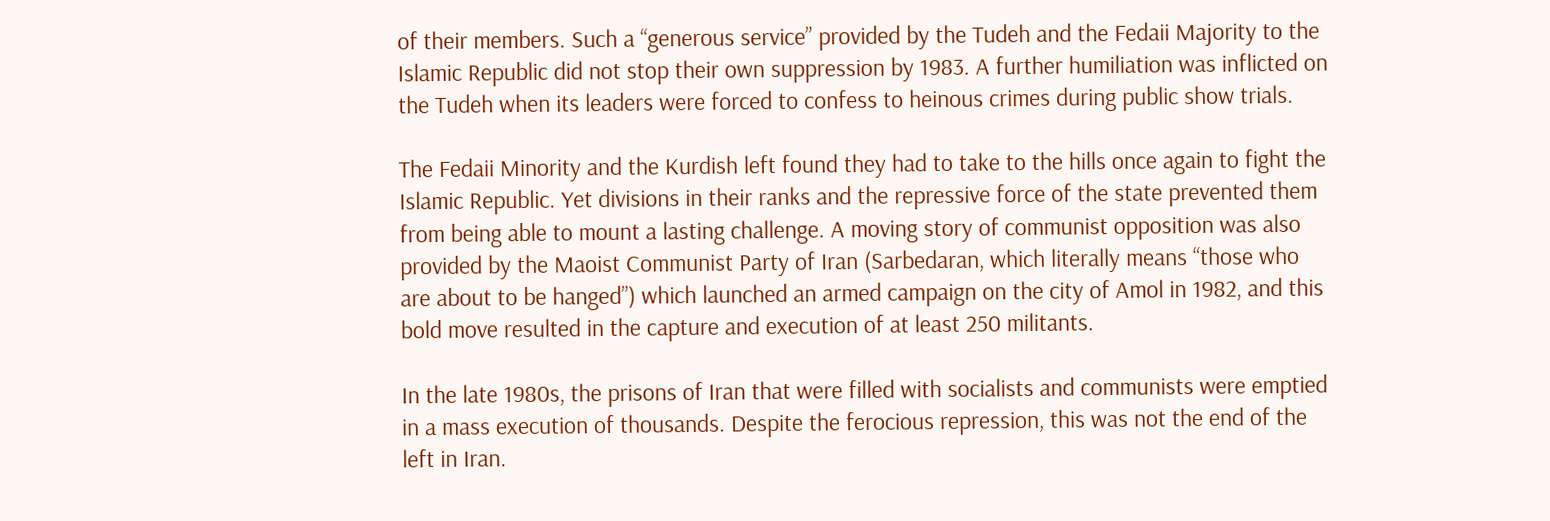of their members. Such a “generous service” provided by the Tudeh and the Fedaii Majority to the Islamic Republic did not stop their own suppression by 1983. A further humiliation was inflicted on the Tudeh when its leaders were forced to confess to heinous crimes during public show trials.

The Fedaii Minority and the Kurdish left found they had to take to the hills once again to fight the Islamic Republic. Yet divisions in their ranks and the repressive force of the state prevented them from being able to mount a lasting challenge. A moving story of communist opposition was also provided by the Maoist Communist Party of Iran (Sarbedaran, which literally means “those who are about to be hanged”) which launched an armed campaign on the city of Amol in 1982, and this bold move resulted in the capture and execution of at least 250 militants.

In the late 1980s, the prisons of Iran that were filled with socialists and communists were emptied in a mass execution of thousands. Despite the ferocious repression, this was not the end of the left in Iran.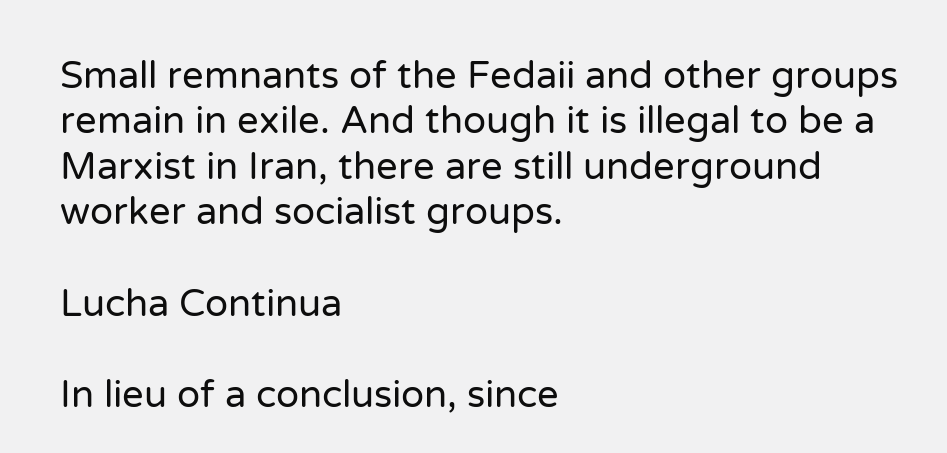Small remnants of the Fedaii and other groups remain in exile. And though it is illegal to be a Marxist in Iran, there are still underground worker and socialist groups.

Lucha Continua

In lieu of a conclusion, since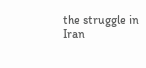the struggle in Iran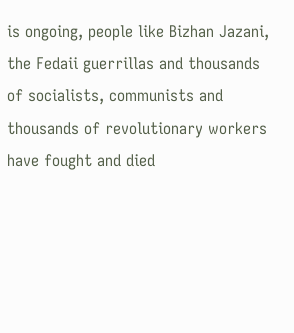is ongoing, people like Bizhan Jazani, the Fedaii guerrillas and thousands of socialists, communists and thousands of revolutionary workers have fought and died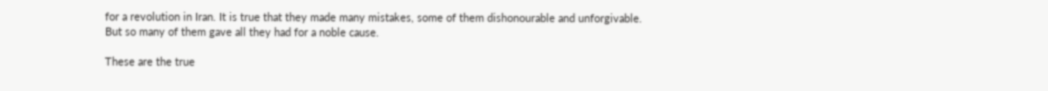for a revolution in Iran. It is true that they made many mistakes, some of them dishonourable and unforgivable. But so many of them gave all they had for a noble cause.

These are the true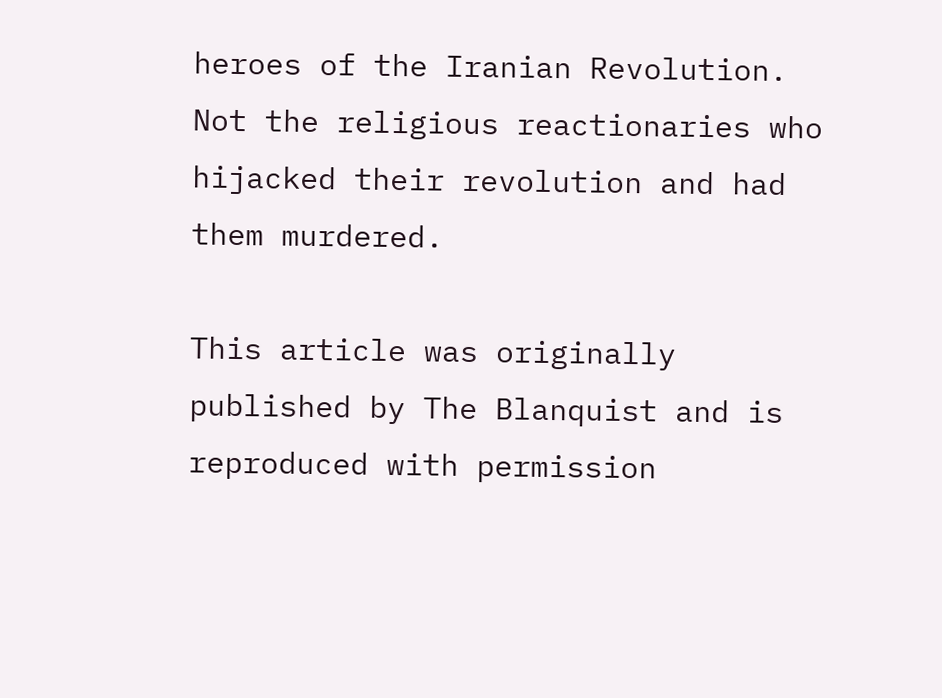heroes of the Iranian Revolution. Not the religious reactionaries who hijacked their revolution and had them murdered.

This article was originally published by The Blanquist and is reproduced with permission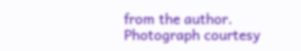from the author. Photograph courtesy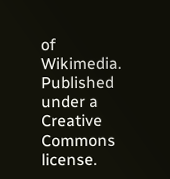of Wikimedia. Published under a Creative Commons license.